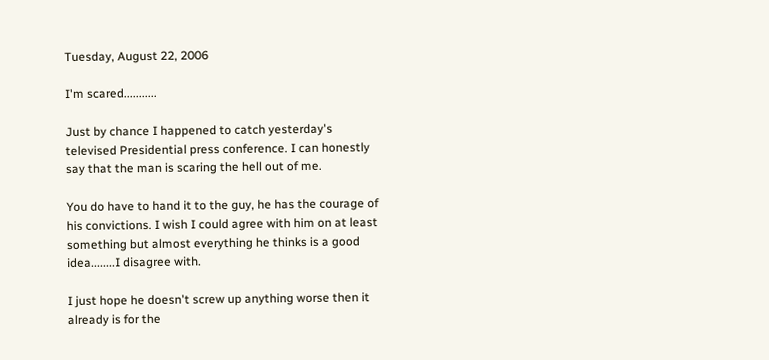Tuesday, August 22, 2006

I'm scared...........

Just by chance I happened to catch yesterday's televised Presidential press conference. I can honestly say that the man is scaring the hell out of me.

You do have to hand it to the guy, he has the courage of his convictions. I wish I could agree with him on at least something but almost everything he thinks is a good idea........I disagree with.

I just hope he doesn't screw up anything worse then it already is for the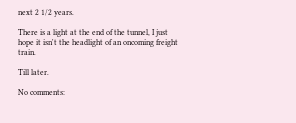next 2 1/2 years.

There is a light at the end of the tunnel, I just hope it isn't the headlight of an oncoming freight train.

Till later.

No comments: